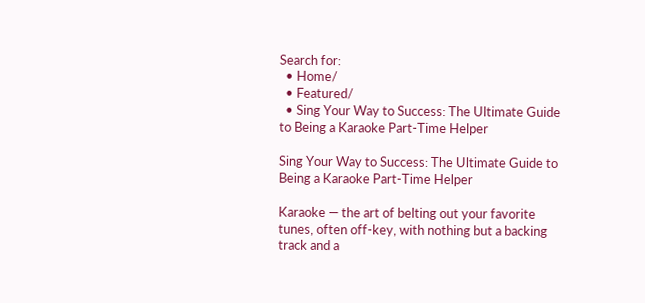Search for:
  • Home/
  • Featured/
  • Sing Your Way to Success: The Ultimate Guide to Being a Karaoke Part-Time Helper

Sing Your Way to Success: The Ultimate Guide to Being a Karaoke Part-Time Helper

Karaoke — the art of belting out your favorite tunes, often off-key, with nothing but a backing track and a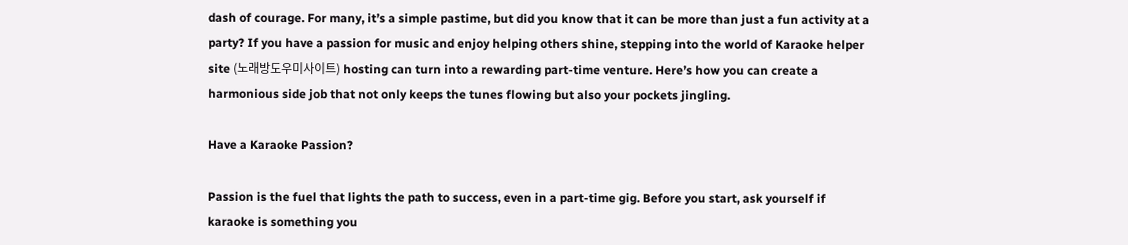dash of courage. For many, it’s a simple pastime, but did you know that it can be more than just a fun activity at a party? If you have a passion for music and enjoy helping others shine, stepping into the world of Karaoke helper site (노래방도우미사이트) hosting can turn into a rewarding part-time venture. Here’s how you can create a harmonious side job that not only keeps the tunes flowing but also your pockets jingling.

Have a Karaoke Passion?

Passion is the fuel that lights the path to success, even in a part-time gig. Before you start, ask yourself if karaoke is something you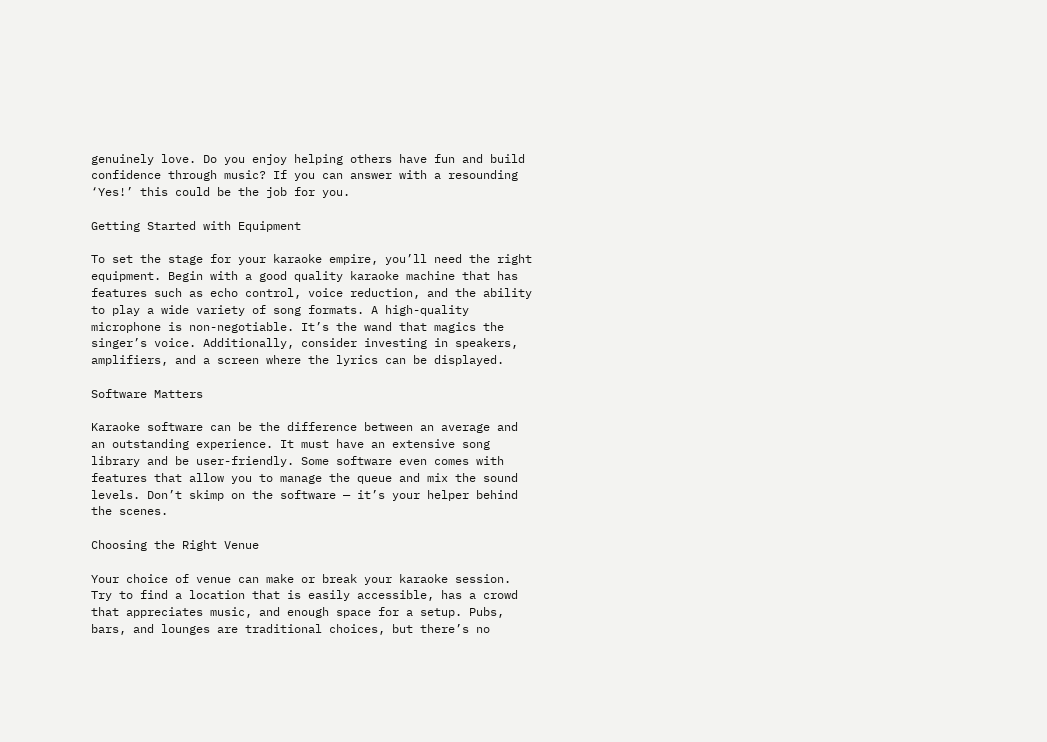genuinely love. Do you enjoy helping others have fun and build confidence through music? If you can answer with a resounding ‘Yes!’ this could be the job for you.

Getting Started with Equipment

To set the stage for your karaoke empire, you’ll need the right equipment. Begin with a good quality karaoke machine that has features such as echo control, voice reduction, and the ability to play a wide variety of song formats. A high-quality microphone is non-negotiable. It’s the wand that magics the singer’s voice. Additionally, consider investing in speakers, amplifiers, and a screen where the lyrics can be displayed.

Software Matters

Karaoke software can be the difference between an average and an outstanding experience. It must have an extensive song library and be user-friendly. Some software even comes with features that allow you to manage the queue and mix the sound levels. Don’t skimp on the software — it’s your helper behind the scenes.

Choosing the Right Venue

Your choice of venue can make or break your karaoke session. Try to find a location that is easily accessible, has a crowd that appreciates music, and enough space for a setup. Pubs, bars, and lounges are traditional choices, but there’s no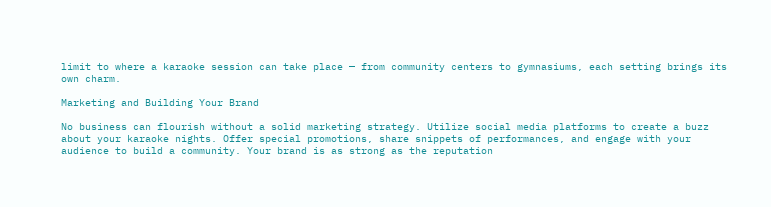limit to where a karaoke session can take place — from community centers to gymnasiums, each setting brings its own charm.

Marketing and Building Your Brand

No business can flourish without a solid marketing strategy. Utilize social media platforms to create a buzz about your karaoke nights. Offer special promotions, share snippets of performances, and engage with your audience to build a community. Your brand is as strong as the reputation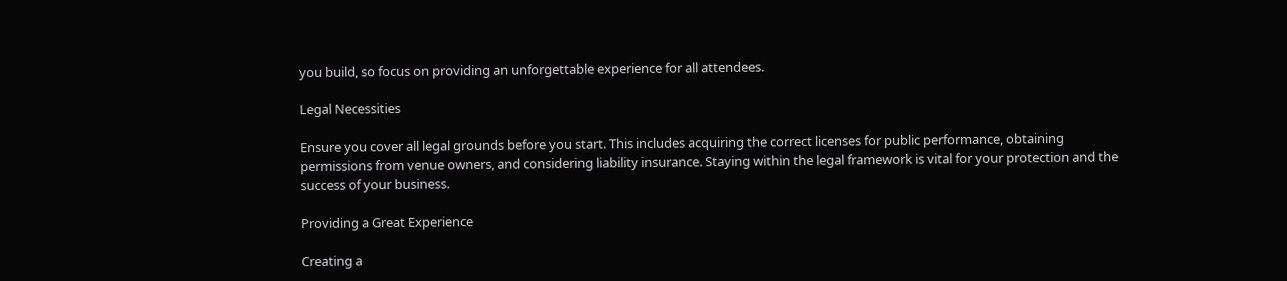you build, so focus on providing an unforgettable experience for all attendees.

Legal Necessities

Ensure you cover all legal grounds before you start. This includes acquiring the correct licenses for public performance, obtaining permissions from venue owners, and considering liability insurance. Staying within the legal framework is vital for your protection and the success of your business.

Providing a Great Experience

Creating a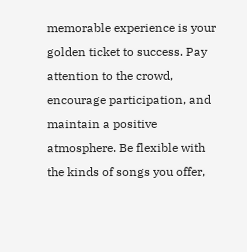memorable experience is your golden ticket to success. Pay attention to the crowd, encourage participation, and maintain a positive atmosphere. Be flexible with the kinds of songs you offer,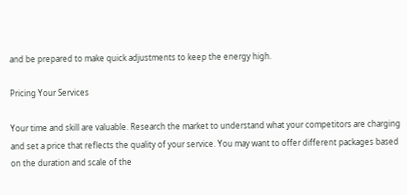and be prepared to make quick adjustments to keep the energy high.

Pricing Your Services

Your time and skill are valuable. Research the market to understand what your competitors are charging and set a price that reflects the quality of your service. You may want to offer different packages based on the duration and scale of the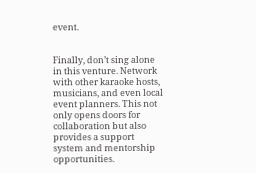event.


Finally, don’t sing alone in this venture. Network with other karaoke hosts, musicians, and even local event planners. This not only opens doors for collaboration but also provides a support system and mentorship opportunities.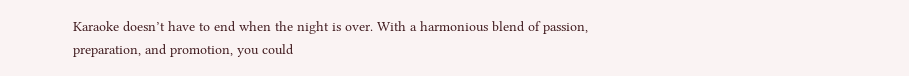Karaoke doesn’t have to end when the night is over. With a harmonious blend of passion, preparation, and promotion, you could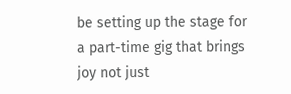be setting up the stage for a part-time gig that brings joy not just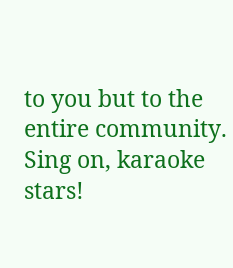to you but to the entire community. Sing on, karaoke stars!